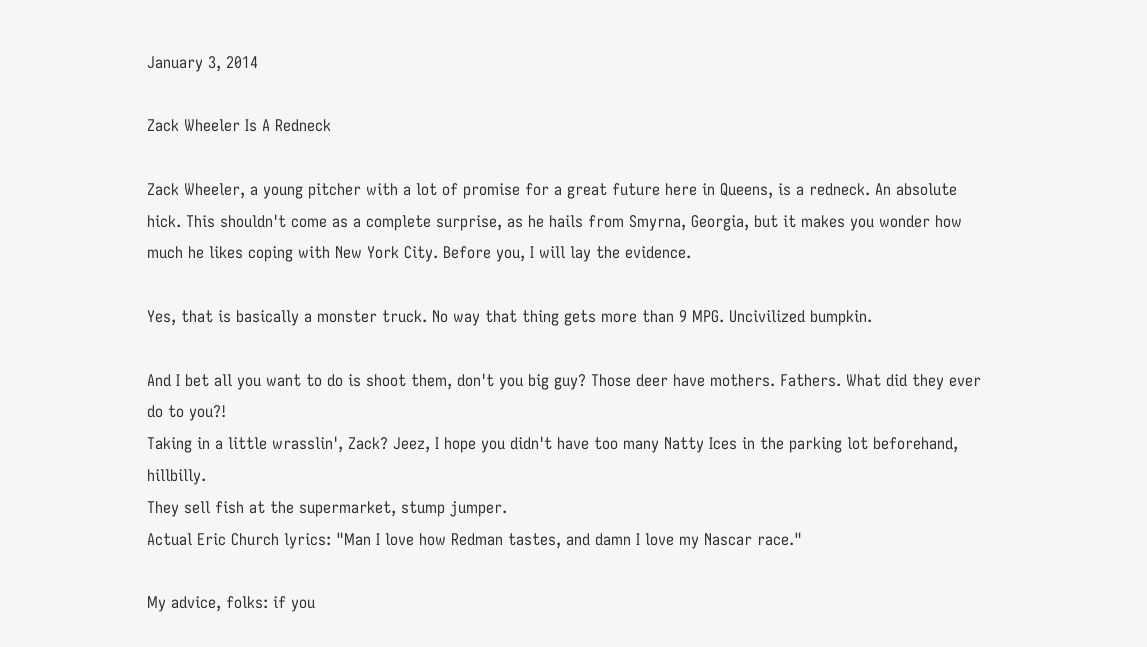January 3, 2014

Zack Wheeler Is A Redneck

Zack Wheeler, a young pitcher with a lot of promise for a great future here in Queens, is a redneck. An absolute hick. This shouldn't come as a complete surprise, as he hails from Smyrna, Georgia, but it makes you wonder how much he likes coping with New York City. Before you, I will lay the evidence.

Yes, that is basically a monster truck. No way that thing gets more than 9 MPG. Uncivilized bumpkin.

And I bet all you want to do is shoot them, don't you big guy? Those deer have mothers. Fathers. What did they ever do to you?!
Taking in a little wrasslin', Zack? Jeez, I hope you didn't have too many Natty Ices in the parking lot beforehand, hillbilly.
They sell fish at the supermarket, stump jumper.
Actual Eric Church lyrics: "Man I love how Redman tastes, and damn I love my Nascar race."

My advice, folks: if you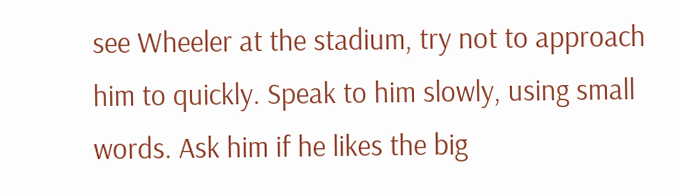see Wheeler at the stadium, try not to approach him to quickly. Speak to him slowly, using small words. Ask him if he likes the big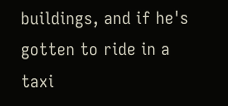buildings, and if he's gotten to ride in a taxi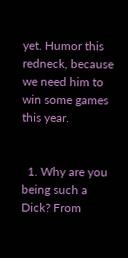yet. Humor this redneck, because we need him to win some games this year.


  1. Why are you being such a Dick? From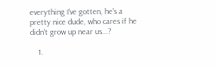everything I've gotten, he's a pretty nice dude, who cares if he didn't grow up near us...?

    1.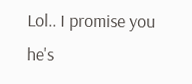Lol.. I promise you he's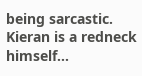being sarcastic. Kieran is a redneck himself...